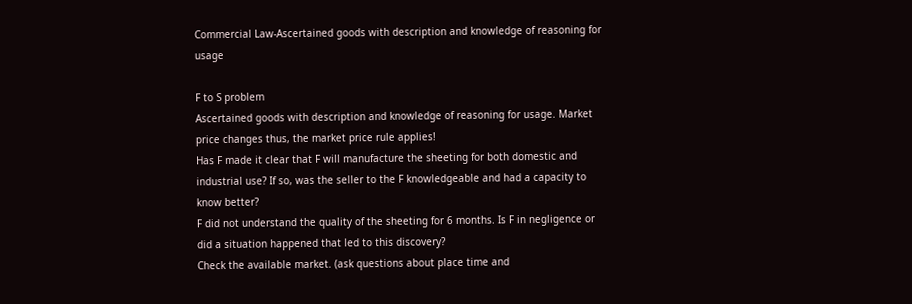Commercial Law-Ascertained goods with description and knowledge of reasoning for usage

F to S problem
Ascertained goods with description and knowledge of reasoning for usage. Market price changes thus, the market price rule applies!
Has F made it clear that F will manufacture the sheeting for both domestic and industrial use? If so, was the seller to the F knowledgeable and had a capacity to know better?
F did not understand the quality of the sheeting for 6 months. Is F in negligence or did a situation happened that led to this discovery?
Check the available market. (ask questions about place time and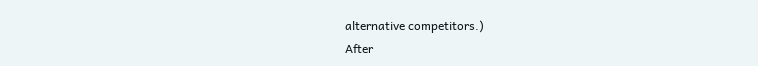alternative competitors.)
After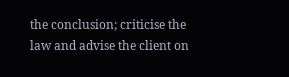the conclusion; criticise the law and advise the client on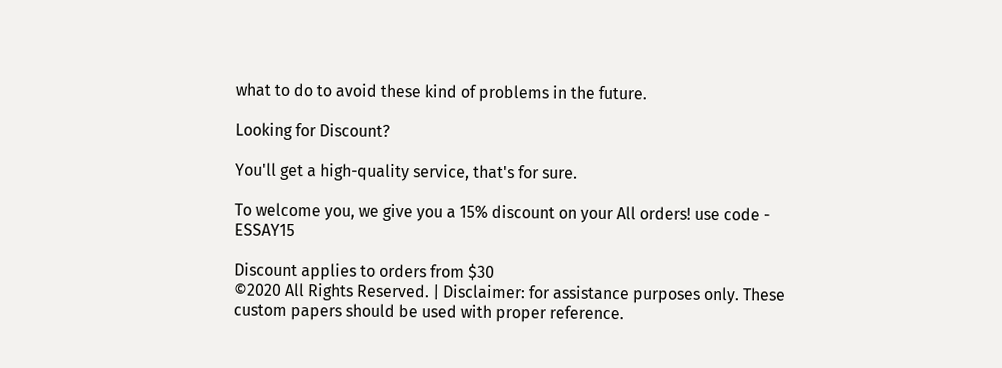what to do to avoid these kind of problems in the future.

Looking for Discount?

You'll get a high-quality service, that's for sure.

To welcome you, we give you a 15% discount on your All orders! use code - ESSAY15

Discount applies to orders from $30
©2020 All Rights Reserved. | Disclaimer: for assistance purposes only. These custom papers should be used with proper reference.